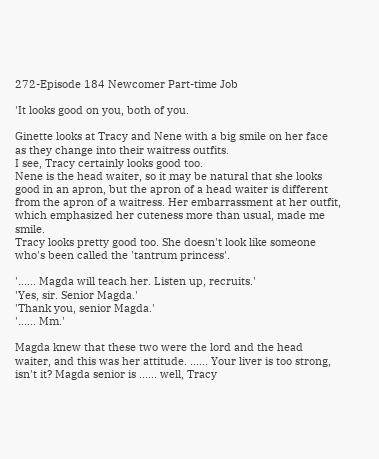272-Episode 184 Newcomer Part-time Job

'It looks good on you, both of you.

Ginette looks at Tracy and Nene with a big smile on her face as they change into their waitress outfits.
I see, Tracy certainly looks good too.
Nene is the head waiter, so it may be natural that she looks good in an apron, but the apron of a head waiter is different from the apron of a waitress. Her embarrassment at her outfit, which emphasized her cuteness more than usual, made me smile.
Tracy looks pretty good too. She doesn't look like someone who's been called the 'tantrum princess'.

'...... Magda will teach her. Listen up, recruits.'
'Yes, sir. Senior Magda.'
'Thank you, senior Magda.'
'...... Mm.'

Magda knew that these two were the lord and the head waiter, and this was her attitude. ...... Your liver is too strong, isn't it? Magda senior is ...... well, Tracy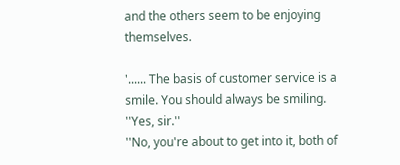and the others seem to be enjoying themselves.

'...... The basis of customer service is a smile. You should always be smiling.
''Yes, sir.''
''No, you're about to get into it, both of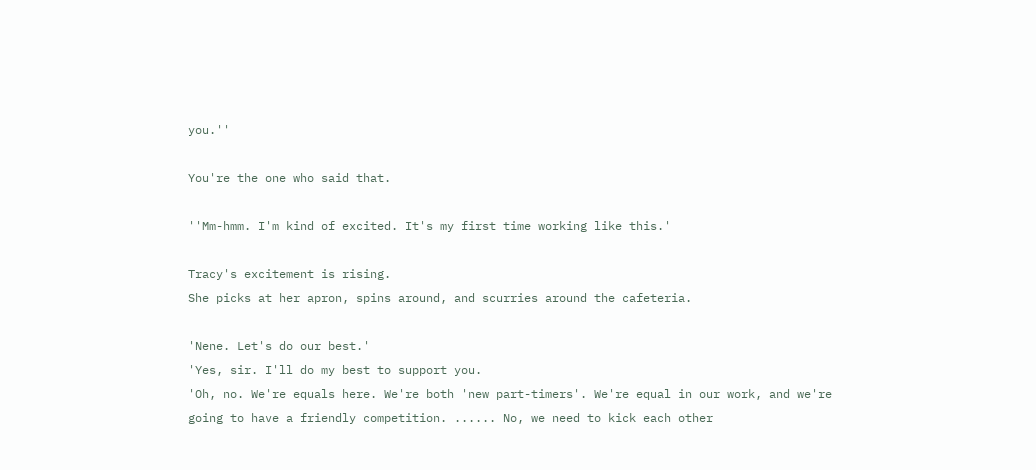you.''

You're the one who said that.

''Mm-hmm. I'm kind of excited. It's my first time working like this.'

Tracy's excitement is rising.
She picks at her apron, spins around, and scurries around the cafeteria.

'Nene. Let's do our best.'
'Yes, sir. I'll do my best to support you.
'Oh, no. We're equals here. We're both 'new part-timers'. We're equal in our work, and we're going to have a friendly competition. ...... No, we need to kick each other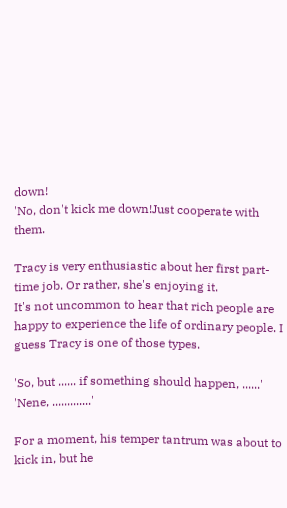down!
'No, don't kick me down!Just cooperate with them.

Tracy is very enthusiastic about her first part-time job. Or rather, she's enjoying it.
It's not uncommon to hear that rich people are happy to experience the life of ordinary people. I guess Tracy is one of those types.

'So, but ...... if something should happen, ......'
'Nene, .............'

For a moment, his temper tantrum was about to kick in, but he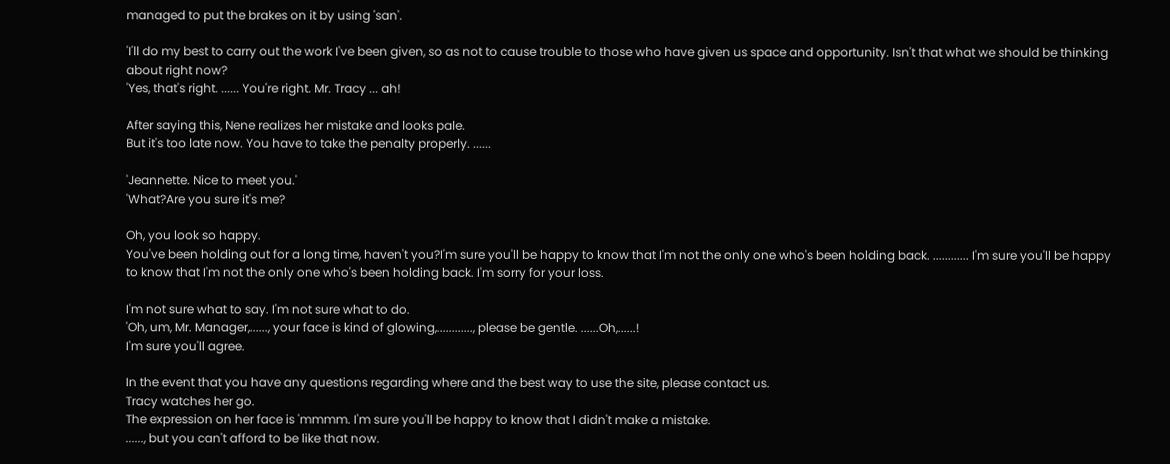managed to put the brakes on it by using 'san'.

'I'll do my best to carry out the work I've been given, so as not to cause trouble to those who have given us space and opportunity. Isn't that what we should be thinking about right now?
'Yes, that's right. ...... You're right. Mr. Tracy ... ah!

After saying this, Nene realizes her mistake and looks pale.
But it's too late now. You have to take the penalty properly. ......

'Jeannette. Nice to meet you.'
'What?Are you sure it's me?

Oh, you look so happy.
You've been holding out for a long time, haven't you?I'm sure you'll be happy to know that I'm not the only one who's been holding back. ............ I'm sure you'll be happy to know that I'm not the only one who's been holding back. I'm sorry for your loss.

I'm not sure what to say. I'm not sure what to do.
'Oh, um, Mr. Manager,......, your face is kind of glowing,............, please be gentle. ......Oh,......!
I'm sure you'll agree.

In the event that you have any questions regarding where and the best way to use the site, please contact us.
Tracy watches her go.
The expression on her face is 'mmmm. I'm sure you'll be happy to know that I didn't make a mistake.
......, but you can't afford to be like that now.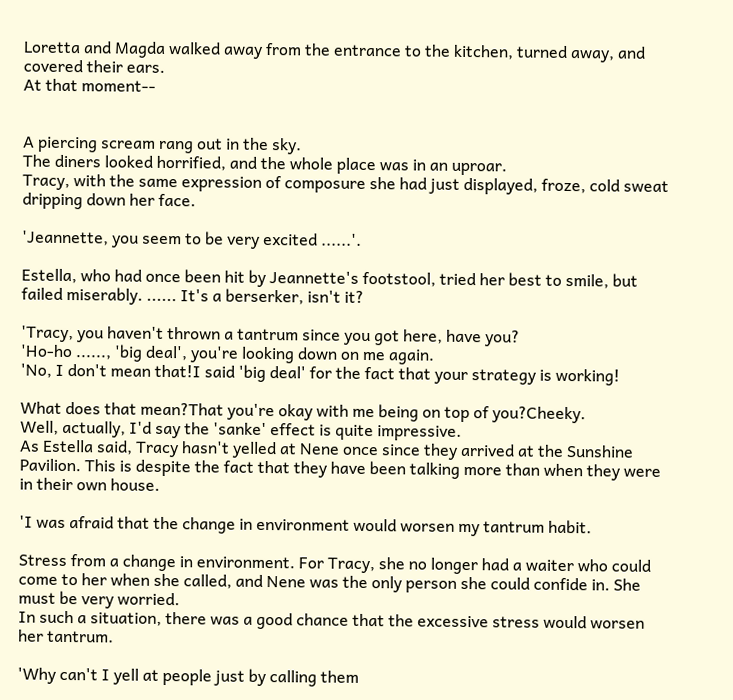Loretta and Magda walked away from the entrance to the kitchen, turned away, and covered their ears.
At that moment--


A piercing scream rang out in the sky.
The diners looked horrified, and the whole place was in an uproar.
Tracy, with the same expression of composure she had just displayed, froze, cold sweat dripping down her face.

'Jeannette, you seem to be very excited ......'.

Estella, who had once been hit by Jeannette's footstool, tried her best to smile, but failed miserably. ...... It's a berserker, isn't it?

'Tracy, you haven't thrown a tantrum since you got here, have you?
'Ho-ho ......, 'big deal', you're looking down on me again.
'No, I don't mean that!I said 'big deal' for the fact that your strategy is working!

What does that mean?That you're okay with me being on top of you?Cheeky.
Well, actually, I'd say the 'sanke' effect is quite impressive.
As Estella said, Tracy hasn't yelled at Nene once since they arrived at the Sunshine Pavilion. This is despite the fact that they have been talking more than when they were in their own house.

'I was afraid that the change in environment would worsen my tantrum habit.

Stress from a change in environment. For Tracy, she no longer had a waiter who could come to her when she called, and Nene was the only person she could confide in. She must be very worried.
In such a situation, there was a good chance that the excessive stress would worsen her tantrum.

'Why can't I yell at people just by calling them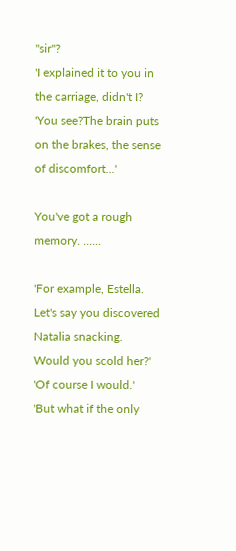"sir"?
'I explained it to you in the carriage, didn't I?
'You see?The brain puts on the brakes, the sense of discomfort...'

You've got a rough memory. ......

'For example, Estella. Let's say you discovered Natalia snacking. Would you scold her?'
'Of course I would.'
'But what if the only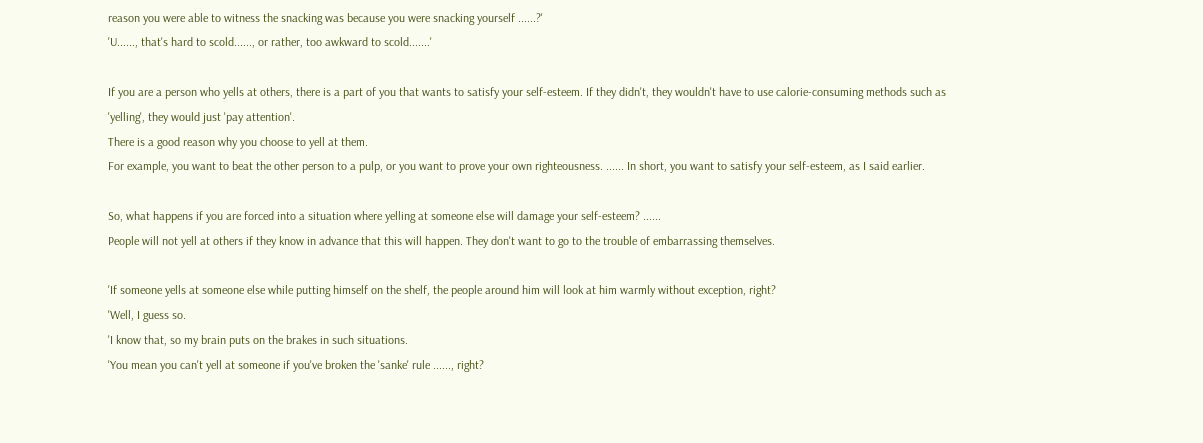reason you were able to witness the snacking was because you were snacking yourself ......?'
'U......, that's hard to scold......, or rather, too awkward to scold.......'

If you are a person who yells at others, there is a part of you that wants to satisfy your self-esteem. If they didn't, they wouldn't have to use calorie-consuming methods such as 'yelling', they would just 'pay attention'.
There is a good reason why you choose to yell at them.
For example, you want to beat the other person to a pulp, or you want to prove your own righteousness. ...... In short, you want to satisfy your self-esteem, as I said earlier.

So, what happens if you are forced into a situation where yelling at someone else will damage your self-esteem? ......
People will not yell at others if they know in advance that this will happen. They don't want to go to the trouble of embarrassing themselves.

'If someone yells at someone else while putting himself on the shelf, the people around him will look at him warmly without exception, right?
'Well, I guess so.
'I know that, so my brain puts on the brakes in such situations.
'You mean you can't yell at someone if you've broken the 'sanke' rule ......, right?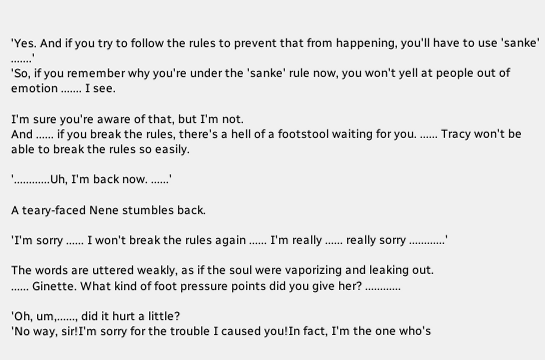'Yes. And if you try to follow the rules to prevent that from happening, you'll have to use 'sanke' .......'
'So, if you remember why you're under the 'sanke' rule now, you won't yell at people out of emotion ....... I see.

I'm sure you're aware of that, but I'm not.
And ...... if you break the rules, there's a hell of a footstool waiting for you. ...... Tracy won't be able to break the rules so easily.

'............Uh, I'm back now. ......'

A teary-faced Nene stumbles back.

'I'm sorry ...... I won't break the rules again ...... I'm really ...... really sorry ............'

The words are uttered weakly, as if the soul were vaporizing and leaking out.
...... Ginette. What kind of foot pressure points did you give her? ............

'Oh, um,......, did it hurt a little?
'No way, sir!I'm sorry for the trouble I caused you!In fact, I'm the one who's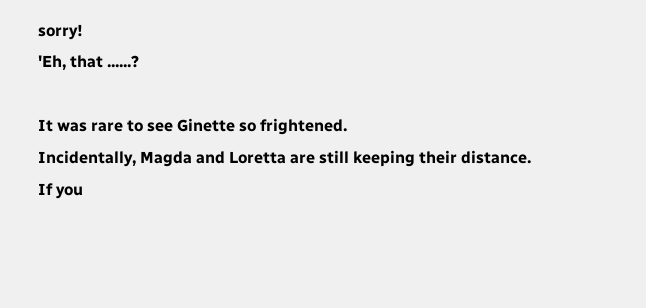sorry!
'Eh, that ......?

It was rare to see Ginette so frightened.
Incidentally, Magda and Loretta are still keeping their distance.
If you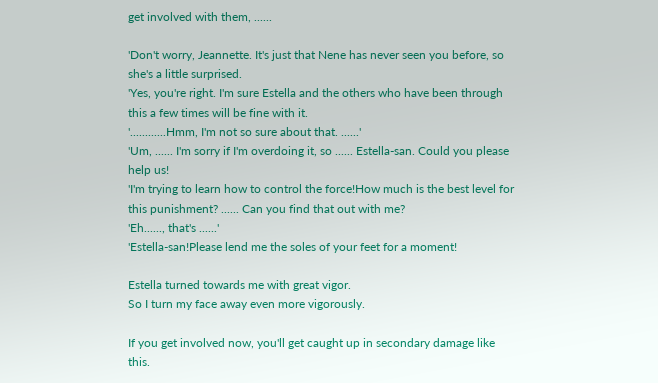get involved with them, ......

'Don't worry, Jeannette. It's just that Nene has never seen you before, so she's a little surprised.
'Yes, you're right. I'm sure Estella and the others who have been through this a few times will be fine with it.
'............Hmm, I'm not so sure about that. ......'
'Um, ...... I'm sorry if I'm overdoing it, so ...... Estella-san. Could you please help us!
'I'm trying to learn how to control the force!How much is the best level for this punishment? ...... Can you find that out with me?
'Eh......, that's ......'
'Estella-san!Please lend me the soles of your feet for a moment!

Estella turned towards me with great vigor.
So I turn my face away even more vigorously.

If you get involved now, you'll get caught up in secondary damage like this.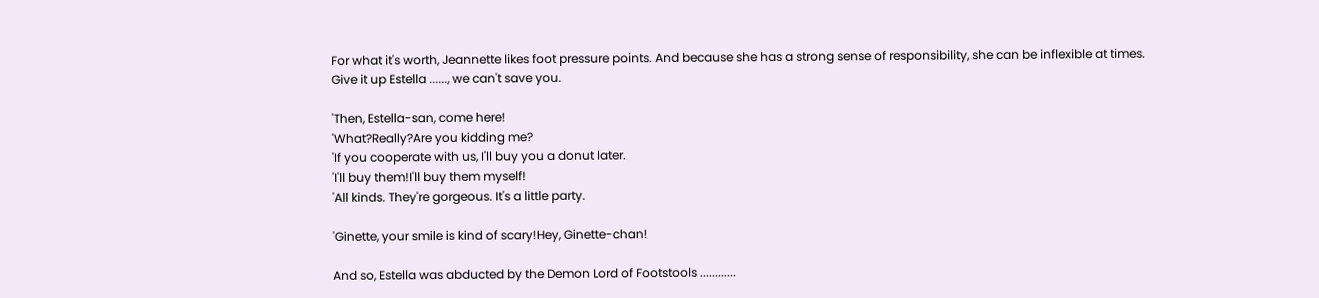For what it's worth, Jeannette likes foot pressure points. And because she has a strong sense of responsibility, she can be inflexible at times.
Give it up Estella ......, we can't save you.

'Then, Estella-san, come here!
'What?Really?Are you kidding me?
'If you cooperate with us, I'll buy you a donut later.
'I'll buy them!I'll buy them myself!
'All kinds. They're gorgeous. It's a little party.

'Ginette, your smile is kind of scary!Hey, Ginette-chan!

And so, Estella was abducted by the Demon Lord of Footstools ............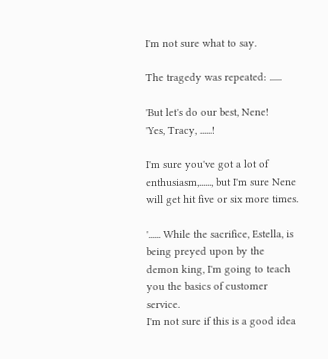I'm not sure what to say.

The tragedy was repeated: ......

'But let's do our best, Nene!
'Yes, Tracy, ......!

I'm sure you've got a lot of enthusiasm,......, but I'm sure Nene will get hit five or six more times.

'...... While the sacrifice, Estella, is being preyed upon by the demon king, I'm going to teach you the basics of customer service.
I'm not sure if this is a good idea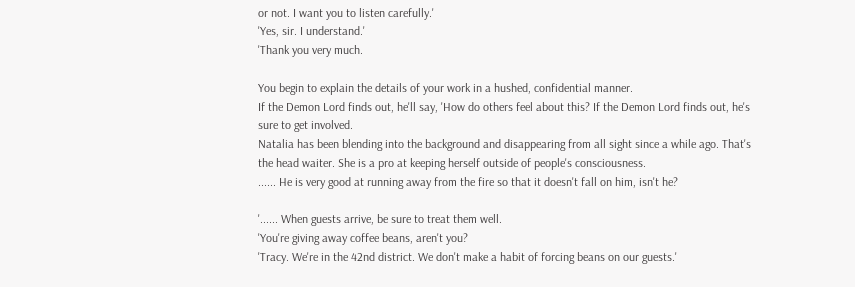or not. I want you to listen carefully.'
'Yes, sir. I understand.'
'Thank you very much.

You begin to explain the details of your work in a hushed, confidential manner.
If the Demon Lord finds out, he'll say, 'How do others feel about this? If the Demon Lord finds out, he's sure to get involved.
Natalia has been blending into the background and disappearing from all sight since a while ago. That's the head waiter. She is a pro at keeping herself outside of people's consciousness.
...... He is very good at running away from the fire so that it doesn't fall on him, isn't he?

'...... When guests arrive, be sure to treat them well.
'You're giving away coffee beans, aren't you?
'Tracy. We're in the 42nd district. We don't make a habit of forcing beans on our guests.'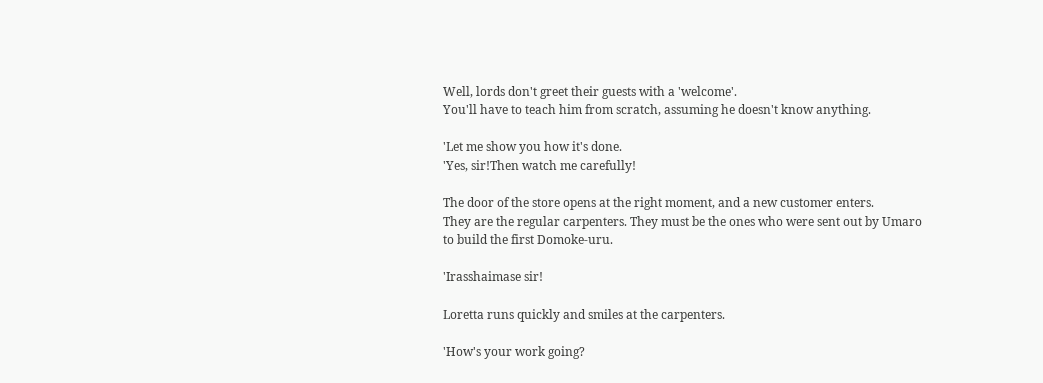Well, lords don't greet their guests with a 'welcome'.
You'll have to teach him from scratch, assuming he doesn't know anything.

'Let me show you how it's done.
'Yes, sir!Then watch me carefully!

The door of the store opens at the right moment, and a new customer enters.
They are the regular carpenters. They must be the ones who were sent out by Umaro to build the first Domoke-uru.

'Irasshaimase sir!

Loretta runs quickly and smiles at the carpenters.

'How's your work going?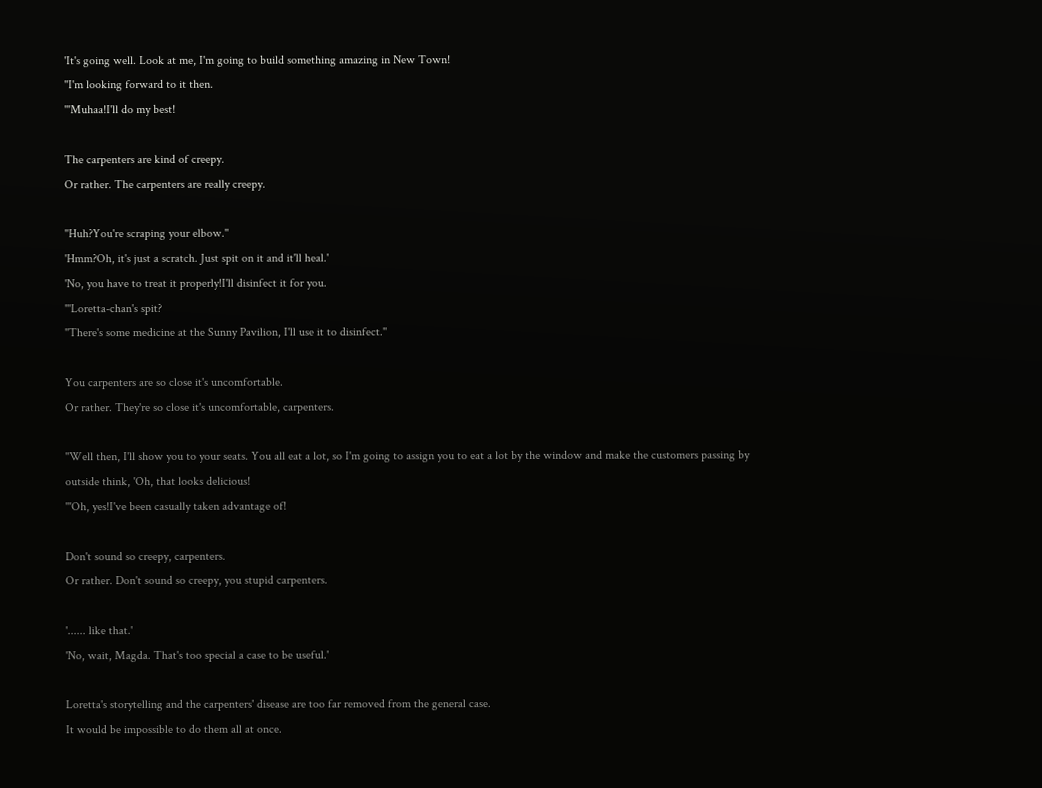'It's going well. Look at me, I'm going to build something amazing in New Town!
''I'm looking forward to it then.
'''Muhaa!I'll do my best!

The carpenters are kind of creepy.
Or rather. The carpenters are really creepy.

''Huh?You're scraping your elbow.''
'Hmm?Oh, it's just a scratch. Just spit on it and it'll heal.'
'No, you have to treat it properly!I'll disinfect it for you.
'''Loretta-chan's spit?
''There's some medicine at the Sunny Pavilion, I'll use it to disinfect.''

You carpenters are so close it's uncomfortable.
Or rather. They're so close it's uncomfortable, carpenters.

''Well then, I'll show you to your seats. You all eat a lot, so I'm going to assign you to eat a lot by the window and make the customers passing by outside think, 'Oh, that looks delicious!
'''Oh, yes!I've been casually taken advantage of!

Don't sound so creepy, carpenters.
Or rather. Don't sound so creepy, you stupid carpenters.

'...... like that.'
'No, wait, Magda. That's too special a case to be useful.'

Loretta's storytelling and the carpenters' disease are too far removed from the general case.
It would be impossible to do them all at once.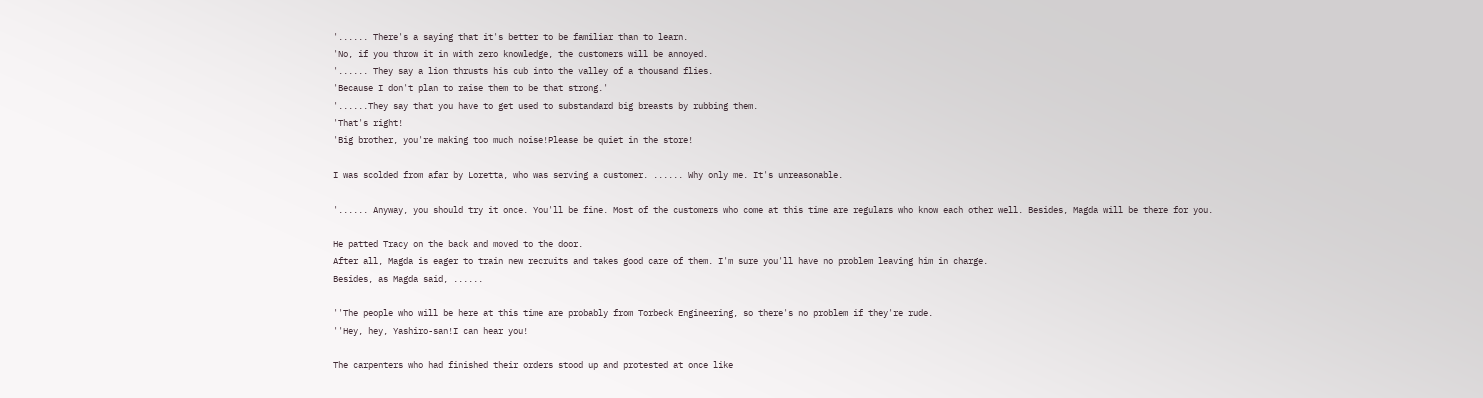'...... There's a saying that it's better to be familiar than to learn.
'No, if you throw it in with zero knowledge, the customers will be annoyed.
'...... They say a lion thrusts his cub into the valley of a thousand flies.
'Because I don't plan to raise them to be that strong.'
'......They say that you have to get used to substandard big breasts by rubbing them.
'That's right!
'Big brother, you're making too much noise!Please be quiet in the store!

I was scolded from afar by Loretta, who was serving a customer. ...... Why only me. It's unreasonable.

'...... Anyway, you should try it once. You'll be fine. Most of the customers who come at this time are regulars who know each other well. Besides, Magda will be there for you.

He patted Tracy on the back and moved to the door.
After all, Magda is eager to train new recruits and takes good care of them. I'm sure you'll have no problem leaving him in charge.
Besides, as Magda said, ......

''The people who will be here at this time are probably from Torbeck Engineering, so there's no problem if they're rude.
''Hey, hey, Yashiro-san!I can hear you!

The carpenters who had finished their orders stood up and protested at once like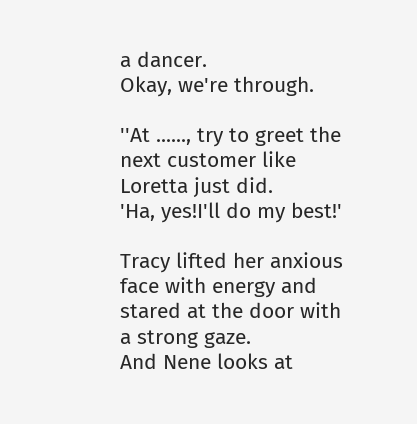a dancer.
Okay, we're through.

''At ......, try to greet the next customer like Loretta just did.
'Ha, yes!I'll do my best!'

Tracy lifted her anxious face with energy and stared at the door with a strong gaze.
And Nene looks at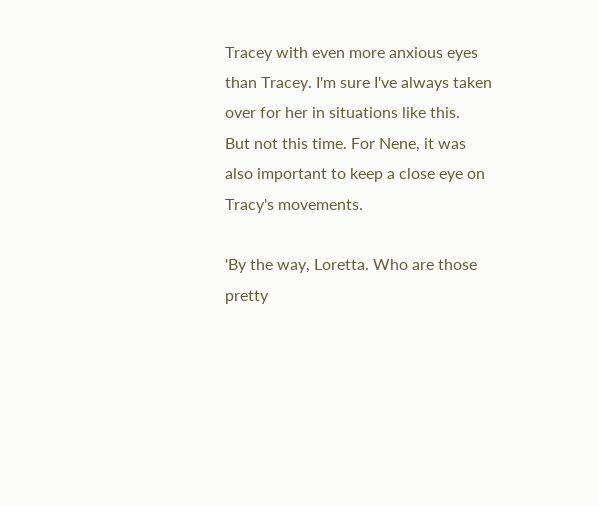Tracey with even more anxious eyes than Tracey. I'm sure I've always taken over for her in situations like this.
But not this time. For Nene, it was also important to keep a close eye on Tracy's movements.

'By the way, Loretta. Who are those pretty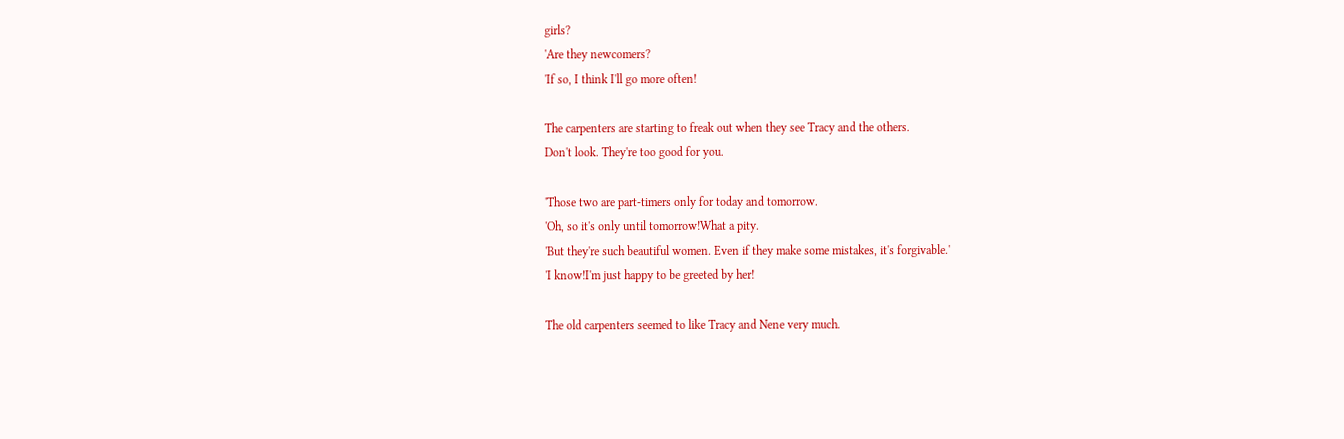girls?
'Are they newcomers?
'If so, I think I'll go more often!

The carpenters are starting to freak out when they see Tracy and the others.
Don't look. They're too good for you.

'Those two are part-timers only for today and tomorrow.
'Oh, so it's only until tomorrow!What a pity.
'But they're such beautiful women. Even if they make some mistakes, it's forgivable.'
'I know!I'm just happy to be greeted by her!

The old carpenters seemed to like Tracy and Nene very much.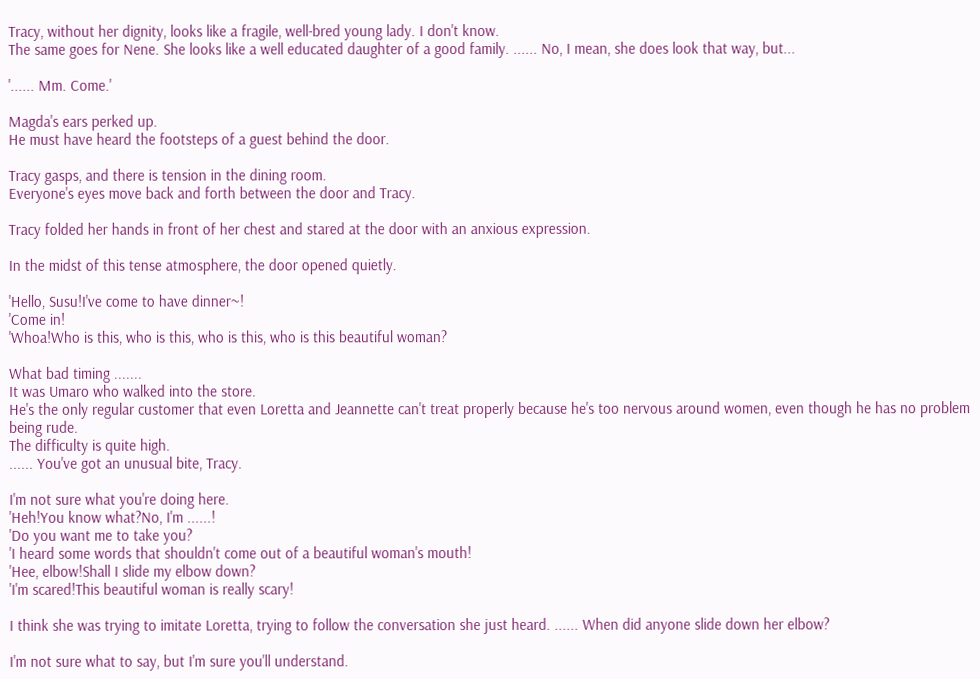Tracy, without her dignity, looks like a fragile, well-bred young lady. I don't know.
The same goes for Nene. She looks like a well educated daughter of a good family. ...... No, I mean, she does look that way, but...

'...... Mm. Come.'

Magda's ears perked up.
He must have heard the footsteps of a guest behind the door.

Tracy gasps, and there is tension in the dining room.
Everyone's eyes move back and forth between the door and Tracy.

Tracy folded her hands in front of her chest and stared at the door with an anxious expression.

In the midst of this tense atmosphere, the door opened quietly.

'Hello, Susu!I've come to have dinner~!
'Come in!
'Whoa!Who is this, who is this, who is this, who is this beautiful woman?

What bad timing .......
It was Umaro who walked into the store.
He's the only regular customer that even Loretta and Jeannette can't treat properly because he's too nervous around women, even though he has no problem being rude.
The difficulty is quite high.
...... You've got an unusual bite, Tracy.

I'm not sure what you're doing here.
'Heh!You know what?No, I'm ......!
'Do you want me to take you?
'I heard some words that shouldn't come out of a beautiful woman's mouth!
'Hee, elbow!Shall I slide my elbow down?
'I'm scared!This beautiful woman is really scary!

I think she was trying to imitate Loretta, trying to follow the conversation she just heard. ...... When did anyone slide down her elbow?

I'm not sure what to say, but I'm sure you'll understand.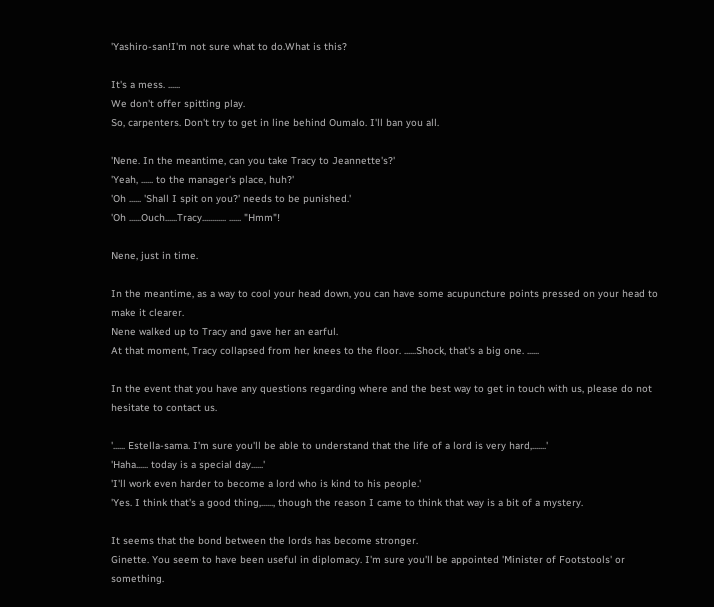'Yashiro-san!I'm not sure what to do.What is this?

It's a mess. ......
We don't offer spitting play.
So, carpenters. Don't try to get in line behind Oumalo. I'll ban you all.

'Nene. In the meantime, can you take Tracy to Jeannette's?'
'Yeah, ...... to the manager's place, huh?'
'Oh ...... 'Shall I spit on you?' needs to be punished.'
'Oh ......Ouch......Tracy............ ...... "Hmm"!

Nene, just in time.

In the meantime, as a way to cool your head down, you can have some acupuncture points pressed on your head to make it clearer.
Nene walked up to Tracy and gave her an earful.
At that moment, Tracy collapsed from her knees to the floor. ......Shock, that's a big one. ......

In the event that you have any questions regarding where and the best way to get in touch with us, please do not hesitate to contact us.

'...... Estella-sama. I'm sure you'll be able to understand that the life of a lord is very hard,.......'
'Haha...... today is a special day......'
'I'll work even harder to become a lord who is kind to his people.'
'Yes. I think that's a good thing,......, though the reason I came to think that way is a bit of a mystery.

It seems that the bond between the lords has become stronger.
Ginette. You seem to have been useful in diplomacy. I'm sure you'll be appointed 'Minister of Footstools' or something.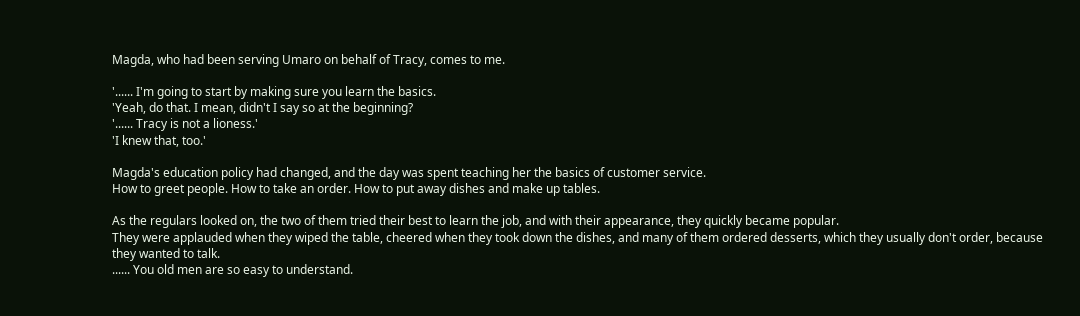Magda, who had been serving Umaro on behalf of Tracy, comes to me.

'...... I'm going to start by making sure you learn the basics.
'Yeah, do that. I mean, didn't I say so at the beginning?
'...... Tracy is not a lioness.'
'I knew that, too.'

Magda's education policy had changed, and the day was spent teaching her the basics of customer service.
How to greet people. How to take an order. How to put away dishes and make up tables.

As the regulars looked on, the two of them tried their best to learn the job, and with their appearance, they quickly became popular.
They were applauded when they wiped the table, cheered when they took down the dishes, and many of them ordered desserts, which they usually don't order, because they wanted to talk.
...... You old men are so easy to understand.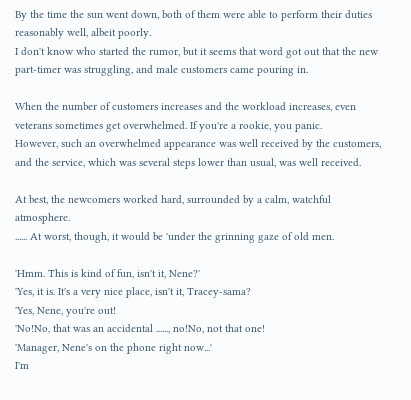By the time the sun went down, both of them were able to perform their duties reasonably well, albeit poorly.
I don't know who started the rumor, but it seems that word got out that the new part-timer was struggling, and male customers came pouring in.

When the number of customers increases and the workload increases, even veterans sometimes get overwhelmed. If you're a rookie, you panic.
However, such an overwhelmed appearance was well received by the customers, and the service, which was several steps lower than usual, was well received.

At best, the newcomers worked hard, surrounded by a calm, watchful atmosphere.
...... At worst, though, it would be 'under the grinning gaze of old men.

'Hmm. This is kind of fun, isn't it, Nene?'
'Yes, it is. It's a very nice place, isn't it, Tracey-sama?
'Yes, Nene, you're out!
'No!No, that was an accidental ......, no!No, not that one!
'Manager, Nene's on the phone right now...'
I'm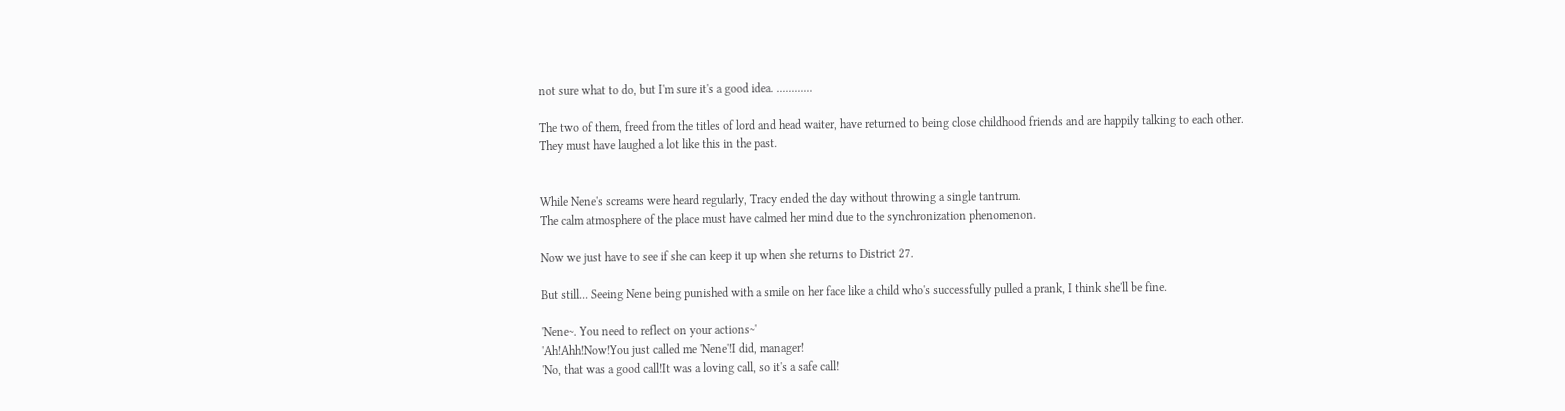not sure what to do, but I'm sure it's a good idea. ............

The two of them, freed from the titles of lord and head waiter, have returned to being close childhood friends and are happily talking to each other.
They must have laughed a lot like this in the past.


While Nene's screams were heard regularly, Tracy ended the day without throwing a single tantrum.
The calm atmosphere of the place must have calmed her mind due to the synchronization phenomenon.

Now we just have to see if she can keep it up when she returns to District 27.

But still... Seeing Nene being punished with a smile on her face like a child who's successfully pulled a prank, I think she'll be fine.

'Nene~. You need to reflect on your actions~'
'Ah!Ahh!Now!You just called me 'Nene'!I did, manager!
'No, that was a good call!It was a loving call, so it's a safe call!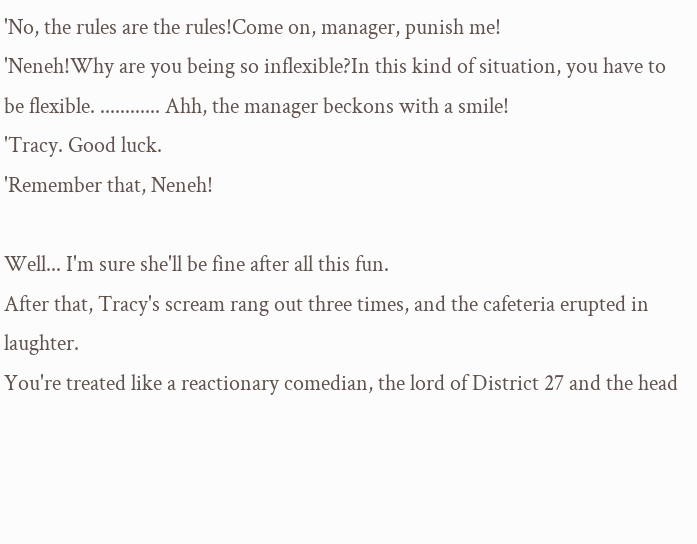'No, the rules are the rules!Come on, manager, punish me!
'Neneh!Why are you being so inflexible?In this kind of situation, you have to be flexible. ............ Ahh, the manager beckons with a smile!
'Tracy. Good luck.
'Remember that, Neneh!

Well... I'm sure she'll be fine after all this fun.
After that, Tracy's scream rang out three times, and the cafeteria erupted in laughter.
You're treated like a reactionary comedian, the lord of District 27 and the head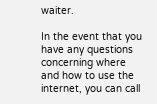waiter.

In the event that you have any questions concerning where and how to use the internet, you can call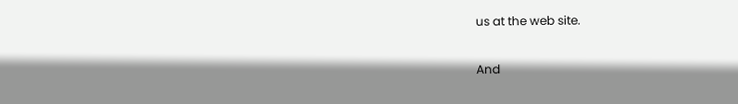us at the web site.

And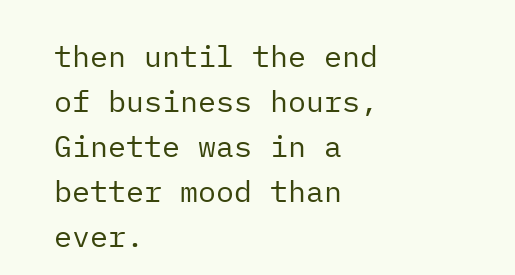then until the end of business hours, Ginette was in a better mood than ever.